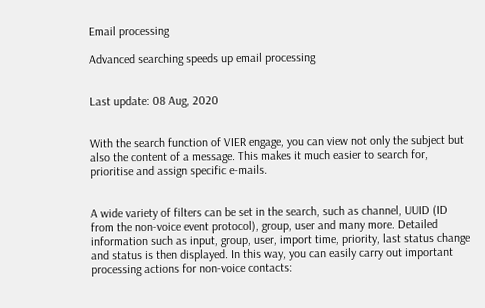Email processing

Advanced searching speeds up email processing


Last update: 08 Aug, 2020


With the search function of VIER engage, you can view not only the subject but also the content of a message. This makes it much easier to search for, prioritise and assign specific e-mails.


A wide variety of filters can be set in the search, such as channel, UUID (ID from the non-voice event protocol), group, user and many more. Detailed information such as input, group, user, import time, priority, last status change and status is then displayed. In this way, you can easily carry out important processing actions for non-voice contacts: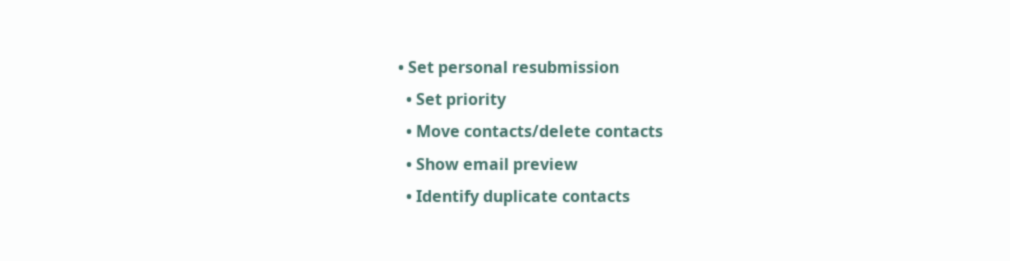• Set personal resubmission
  • Set priority
  • Move contacts/delete contacts
  • Show email preview
  • Identify duplicate contacts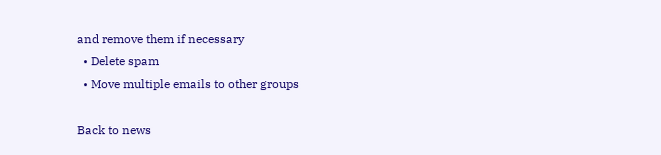and remove them if necessary
  • Delete spam
  • Move multiple emails to other groups

Back to news